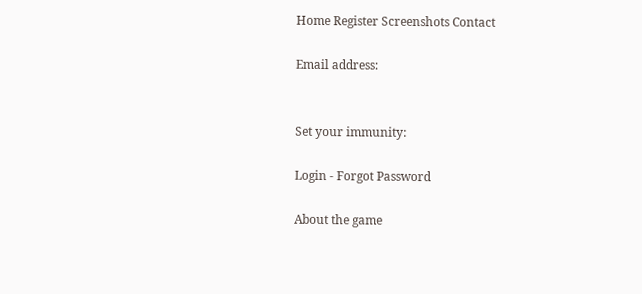Home Register Screenshots Contact

Email address:


Set your immunity:

Login - Forgot Password

About the game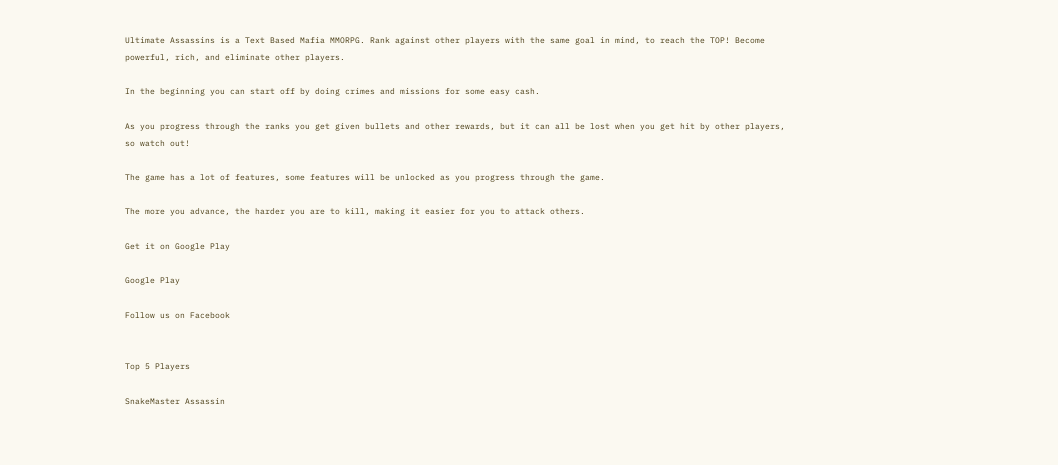Ultimate Assassins is a Text Based Mafia MMORPG. Rank against other players with the same goal in mind, to reach the TOP! Become powerful, rich, and eliminate other players.

In the beginning you can start off by doing crimes and missions for some easy cash.

As you progress through the ranks you get given bullets and other rewards, but it can all be lost when you get hit by other players, so watch out!

The game has a lot of features, some features will be unlocked as you progress through the game.

The more you advance, the harder you are to kill, making it easier for you to attack others.

Get it on Google Play

Google Play

Follow us on Facebook


Top 5 Players

SnakeMaster Assassin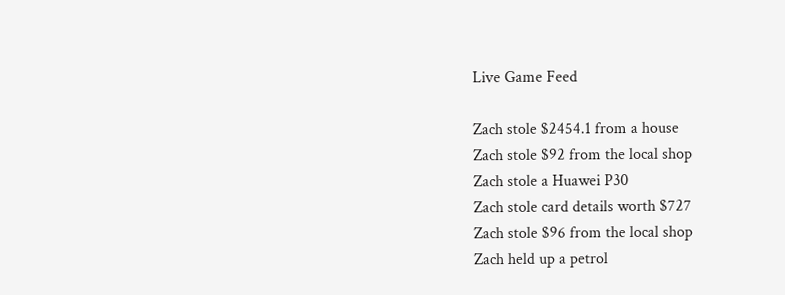Live Game Feed

Zach stole $2454.1 from a house
Zach stole $92 from the local shop
Zach stole a Huawei P30
Zach stole card details worth $727
Zach stole $96 from the local shop
Zach held up a petrol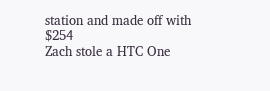station and made off with $254
Zach stole a HTC One